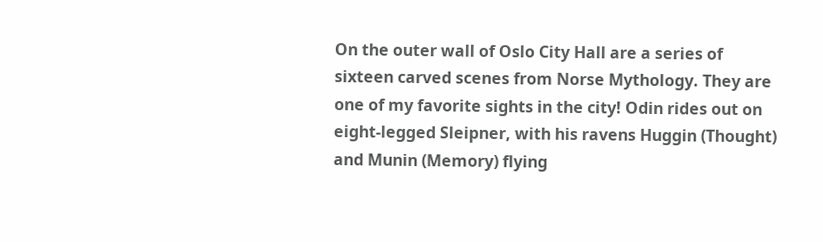On the outer wall of Oslo City Hall are a series of sixteen carved scenes from Norse Mythology. They are one of my favorite sights in the city! Odin rides out on eight-legged Sleipner, with his ravens Huggin (Thought) and Munin (Memory) flying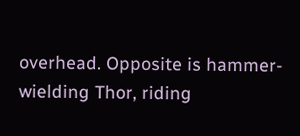overhead. Opposite is hammer-wielding Thor, riding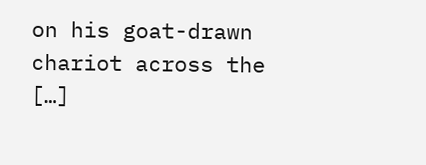on his goat-drawn chariot across the […]